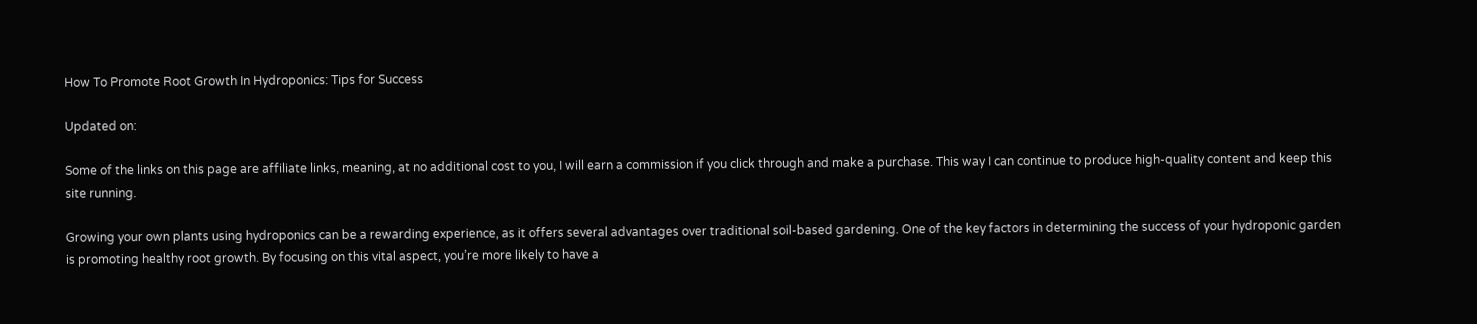How To Promote Root Growth In Hydroponics: Tips for Success

Updated on:

Some of the links on this page are affiliate links, meaning, at no additional cost to you, I will earn a commission if you click through and make a purchase. This way I can continue to produce high-quality content and keep this site running.

Growing your own plants using hydroponics can be a rewarding experience, as it offers several advantages over traditional soil-based gardening. One of the key factors in determining the success of your hydroponic garden is promoting healthy root growth. By focusing on this vital aspect, you’re more likely to have a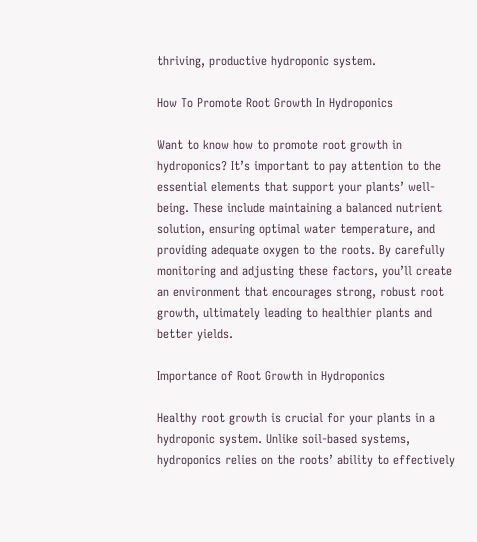thriving, productive hydroponic system.

How To Promote Root Growth In Hydroponics

Want to know how to promote root growth in hydroponics? It’s important to pay attention to the essential elements that support your plants’ well-being. These include maintaining a balanced nutrient solution, ensuring optimal water temperature, and providing adequate oxygen to the roots. By carefully monitoring and adjusting these factors, you’ll create an environment that encourages strong, robust root growth, ultimately leading to healthier plants and better yields.

Importance of Root Growth in Hydroponics

Healthy root growth is crucial for your plants in a hydroponic system. Unlike soil-based systems, hydroponics relies on the roots’ ability to effectively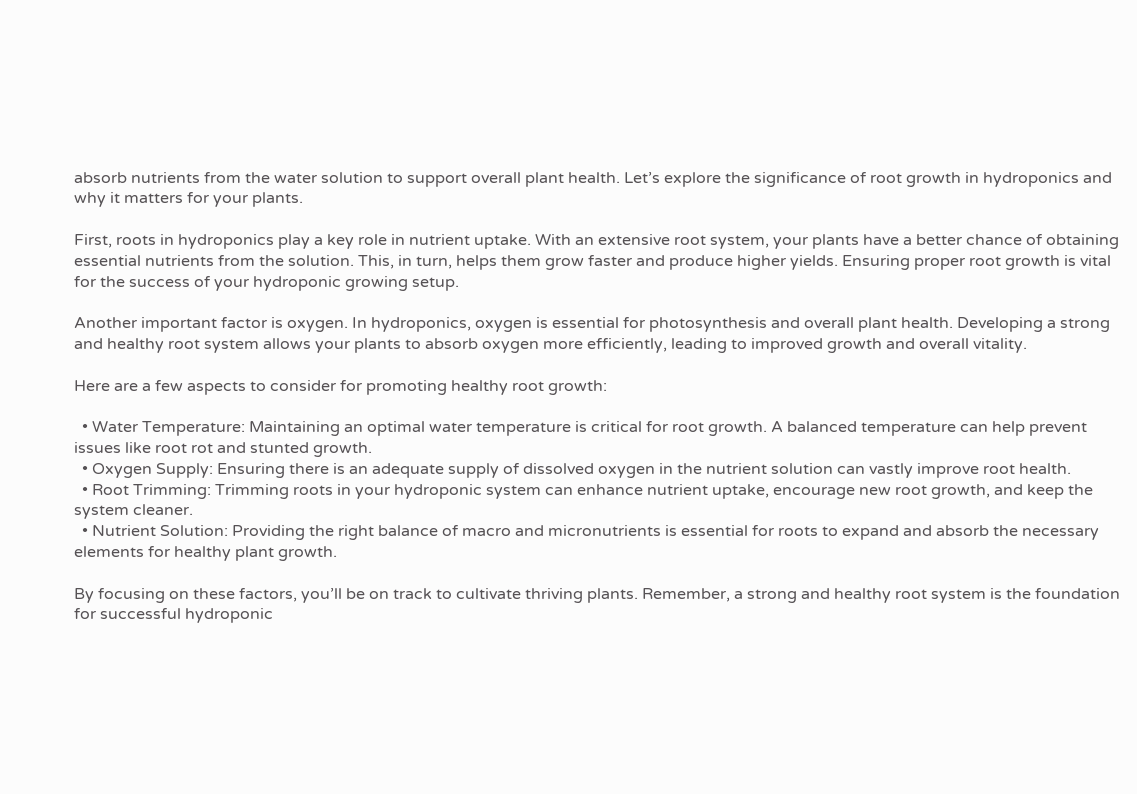absorb nutrients from the water solution to support overall plant health. Let’s explore the significance of root growth in hydroponics and why it matters for your plants.

First, roots in hydroponics play a key role in nutrient uptake. With an extensive root system, your plants have a better chance of obtaining essential nutrients from the solution. This, in turn, helps them grow faster and produce higher yields. Ensuring proper root growth is vital for the success of your hydroponic growing setup.

Another important factor is oxygen. In hydroponics, oxygen is essential for photosynthesis and overall plant health. Developing a strong and healthy root system allows your plants to absorb oxygen more efficiently, leading to improved growth and overall vitality.

Here are a few aspects to consider for promoting healthy root growth:

  • Water Temperature: Maintaining an optimal water temperature is critical for root growth. A balanced temperature can help prevent issues like root rot and stunted growth.
  • Oxygen Supply: Ensuring there is an adequate supply of dissolved oxygen in the nutrient solution can vastly improve root health.
  • Root Trimming: Trimming roots in your hydroponic system can enhance nutrient uptake, encourage new root growth, and keep the system cleaner.
  • Nutrient Solution: Providing the right balance of macro and micronutrients is essential for roots to expand and absorb the necessary elements for healthy plant growth.

By focusing on these factors, you’ll be on track to cultivate thriving plants. Remember, a strong and healthy root system is the foundation for successful hydroponic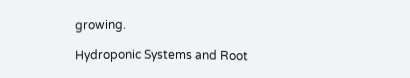growing.

Hydroponic Systems and Root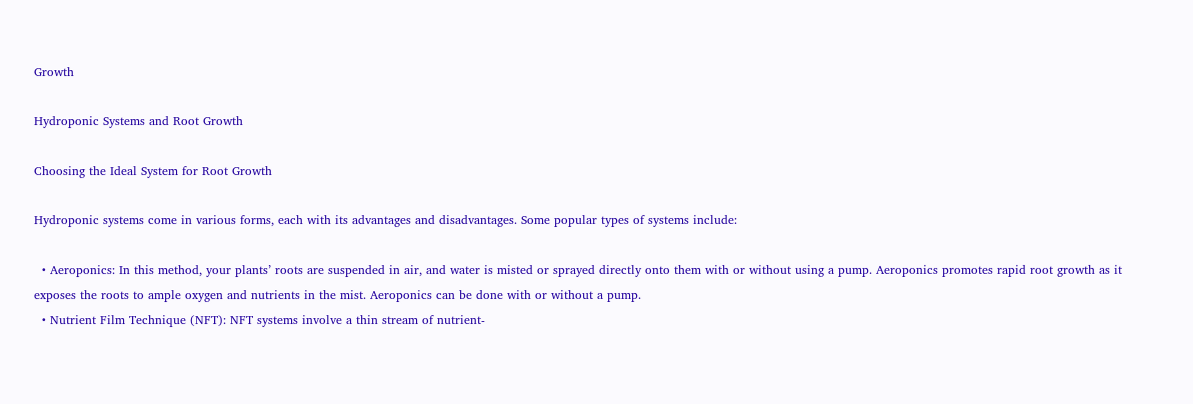Growth

Hydroponic Systems and Root Growth

Choosing the Ideal System for Root Growth

Hydroponic systems come in various forms, each with its advantages and disadvantages. Some popular types of systems include:

  • Aeroponics: In this method, your plants’ roots are suspended in air, and water is misted or sprayed directly onto them with or without using a pump. Aeroponics promotes rapid root growth as it exposes the roots to ample oxygen and nutrients in the mist. Aeroponics can be done with or without a pump.
  • Nutrient Film Technique (NFT): NFT systems involve a thin stream of nutrient-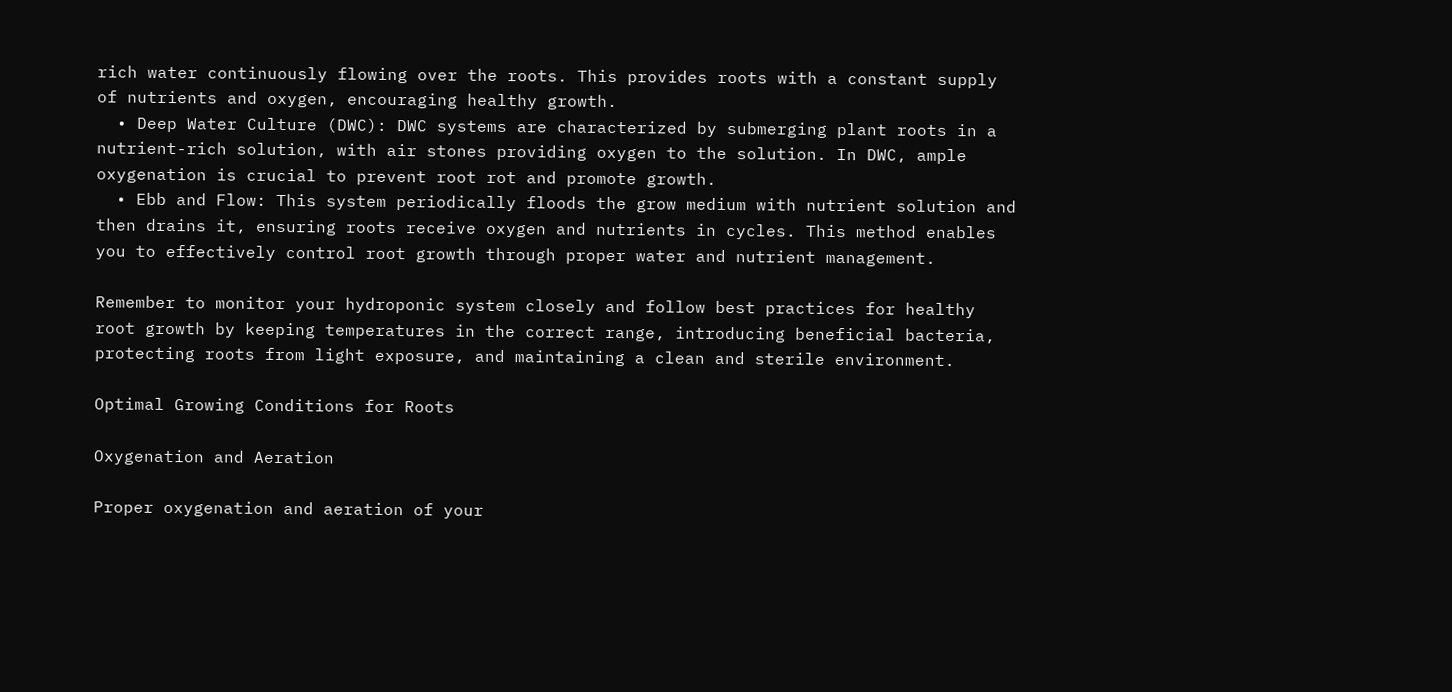rich water continuously flowing over the roots. This provides roots with a constant supply of nutrients and oxygen, encouraging healthy growth.
  • Deep Water Culture (DWC): DWC systems are characterized by submerging plant roots in a nutrient-rich solution, with air stones providing oxygen to the solution. In DWC, ample oxygenation is crucial to prevent root rot and promote growth.
  • Ebb and Flow: This system periodically floods the grow medium with nutrient solution and then drains it, ensuring roots receive oxygen and nutrients in cycles. This method enables you to effectively control root growth through proper water and nutrient management.

Remember to monitor your hydroponic system closely and follow best practices for healthy root growth by keeping temperatures in the correct range, introducing beneficial bacteria, protecting roots from light exposure, and maintaining a clean and sterile environment.

Optimal Growing Conditions for Roots

Oxygenation and Aeration

Proper oxygenation and aeration of your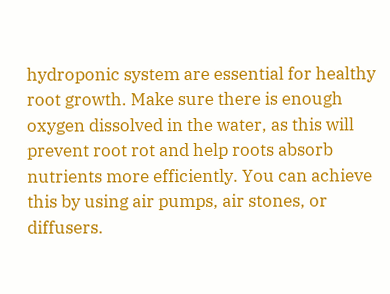hydroponic system are essential for healthy root growth. Make sure there is enough oxygen dissolved in the water, as this will prevent root rot and help roots absorb nutrients more efficiently. You can achieve this by using air pumps, air stones, or diffusers.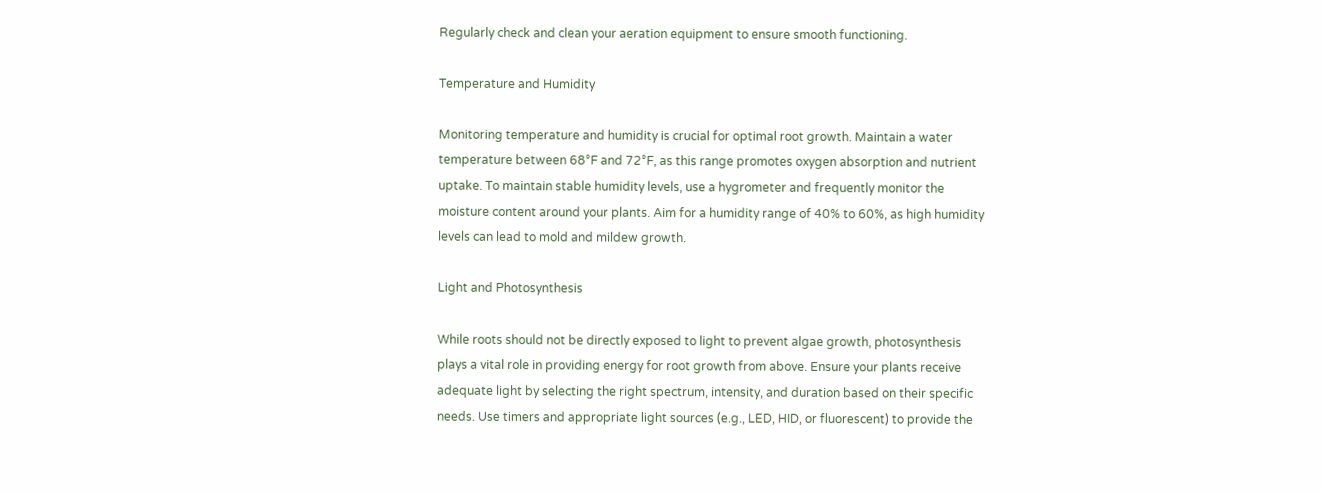Regularly check and clean your aeration equipment to ensure smooth functioning.

Temperature and Humidity

Monitoring temperature and humidity is crucial for optimal root growth. Maintain a water temperature between 68°F and 72°F, as this range promotes oxygen absorption and nutrient uptake. To maintain stable humidity levels, use a hygrometer and frequently monitor the moisture content around your plants. Aim for a humidity range of 40% to 60%, as high humidity levels can lead to mold and mildew growth.

Light and Photosynthesis

While roots should not be directly exposed to light to prevent algae growth, photosynthesis plays a vital role in providing energy for root growth from above. Ensure your plants receive adequate light by selecting the right spectrum, intensity, and duration based on their specific needs. Use timers and appropriate light sources (e.g., LED, HID, or fluorescent) to provide the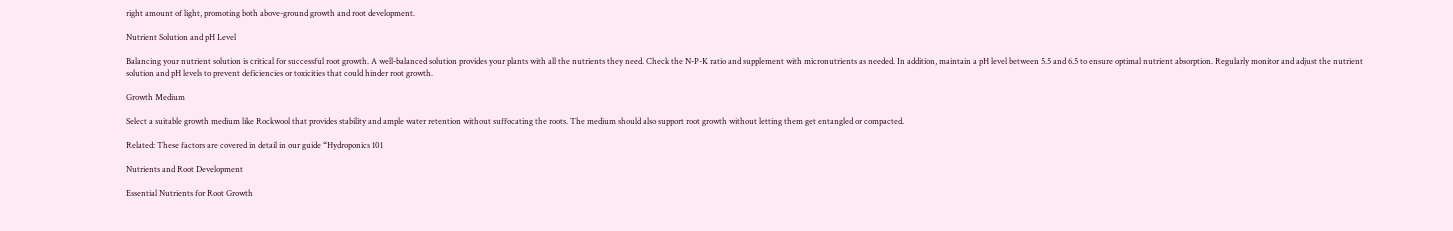right amount of light, promoting both above-ground growth and root development.

Nutrient Solution and pH Level

Balancing your nutrient solution is critical for successful root growth. A well-balanced solution provides your plants with all the nutrients they need. Check the N-P-K ratio and supplement with micronutrients as needed. In addition, maintain a pH level between 5.5 and 6.5 to ensure optimal nutrient absorption. Regularly monitor and adjust the nutrient solution and pH levels to prevent deficiencies or toxicities that could hinder root growth.

Growth Medium

Select a suitable growth medium like Rockwool that provides stability and ample water retention without suffocating the roots. The medium should also support root growth without letting them get entangled or compacted.

Related: These factors are covered in detail in our guide “Hydroponics 101

Nutrients and Root Development

Essential Nutrients for Root Growth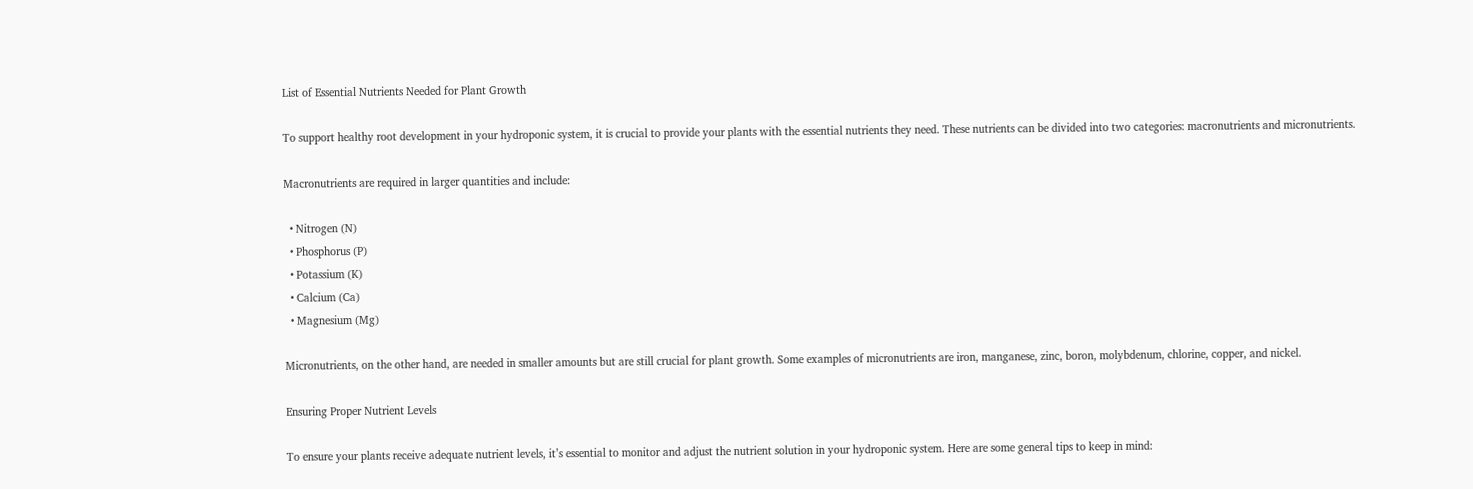List of Essential Nutrients Needed for Plant Growth

To support healthy root development in your hydroponic system, it is crucial to provide your plants with the essential nutrients they need. These nutrients can be divided into two categories: macronutrients and micronutrients.

Macronutrients are required in larger quantities and include:

  • Nitrogen (N)
  • Phosphorus (P)
  • Potassium (K)
  • Calcium (Ca)
  • Magnesium (Mg)

Micronutrients, on the other hand, are needed in smaller amounts but are still crucial for plant growth. Some examples of micronutrients are iron, manganese, zinc, boron, molybdenum, chlorine, copper, and nickel.

Ensuring Proper Nutrient Levels

To ensure your plants receive adequate nutrient levels, it’s essential to monitor and adjust the nutrient solution in your hydroponic system. Here are some general tips to keep in mind: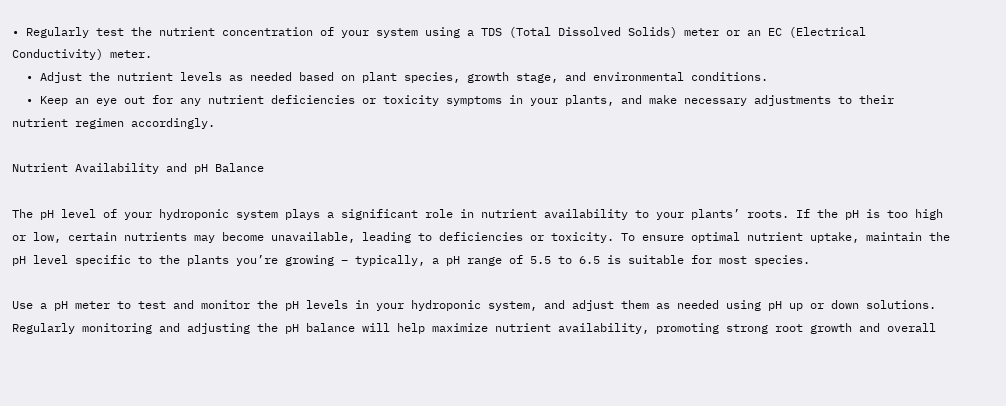• Regularly test the nutrient concentration of your system using a TDS (Total Dissolved Solids) meter or an EC (Electrical Conductivity) meter.
  • Adjust the nutrient levels as needed based on plant species, growth stage, and environmental conditions.
  • Keep an eye out for any nutrient deficiencies or toxicity symptoms in your plants, and make necessary adjustments to their nutrient regimen accordingly.

Nutrient Availability and pH Balance

The pH level of your hydroponic system plays a significant role in nutrient availability to your plants’ roots. If the pH is too high or low, certain nutrients may become unavailable, leading to deficiencies or toxicity. To ensure optimal nutrient uptake, maintain the pH level specific to the plants you’re growing – typically, a pH range of 5.5 to 6.5 is suitable for most species.

Use a pH meter to test and monitor the pH levels in your hydroponic system, and adjust them as needed using pH up or down solutions. Regularly monitoring and adjusting the pH balance will help maximize nutrient availability, promoting strong root growth and overall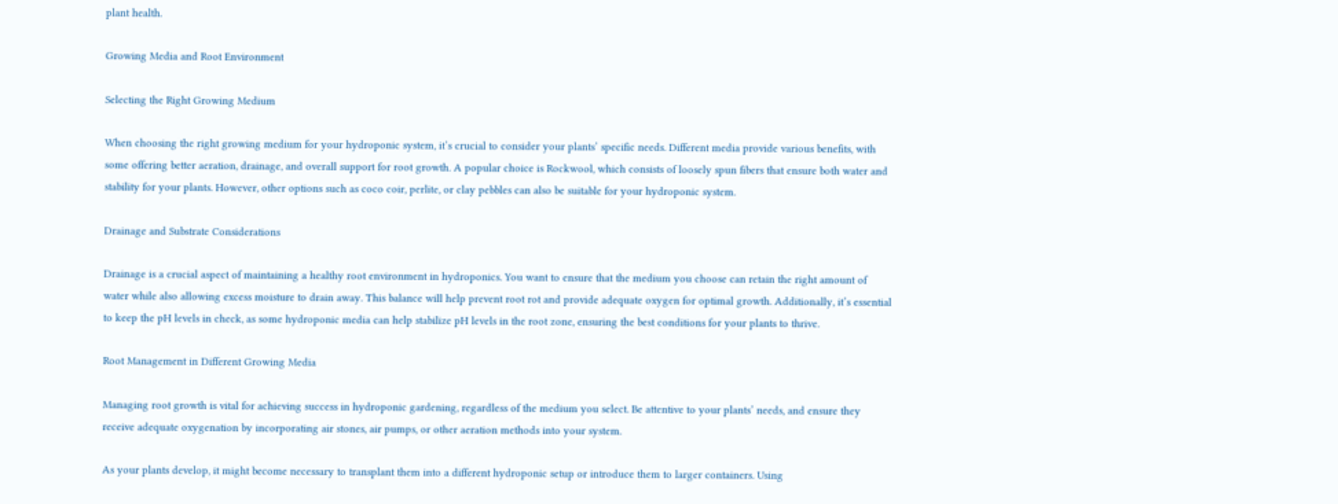plant health.

Growing Media and Root Environment

Selecting the Right Growing Medium

When choosing the right growing medium for your hydroponic system, it’s crucial to consider your plants’ specific needs. Different media provide various benefits, with some offering better aeration, drainage, and overall support for root growth. A popular choice is Rockwool, which consists of loosely spun fibers that ensure both water and stability for your plants. However, other options such as coco coir, perlite, or clay pebbles can also be suitable for your hydroponic system.

Drainage and Substrate Considerations

Drainage is a crucial aspect of maintaining a healthy root environment in hydroponics. You want to ensure that the medium you choose can retain the right amount of water while also allowing excess moisture to drain away. This balance will help prevent root rot and provide adequate oxygen for optimal growth. Additionally, it’s essential to keep the pH levels in check, as some hydroponic media can help stabilize pH levels in the root zone, ensuring the best conditions for your plants to thrive.

Root Management in Different Growing Media

Managing root growth is vital for achieving success in hydroponic gardening, regardless of the medium you select. Be attentive to your plants’ needs, and ensure they receive adequate oxygenation by incorporating air stones, air pumps, or other aeration methods into your system.

As your plants develop, it might become necessary to transplant them into a different hydroponic setup or introduce them to larger containers. Using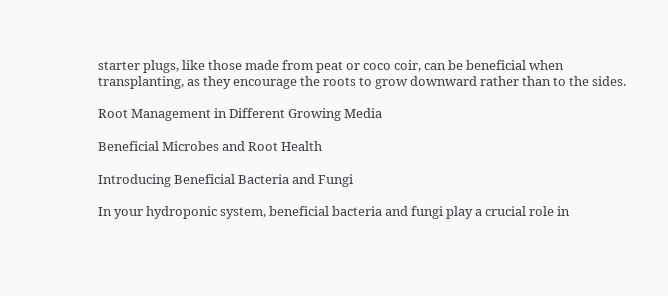starter plugs, like those made from peat or coco coir, can be beneficial when transplanting, as they encourage the roots to grow downward rather than to the sides.

Root Management in Different Growing Media

Beneficial Microbes and Root Health

Introducing Beneficial Bacteria and Fungi

In your hydroponic system, beneficial bacteria and fungi play a crucial role in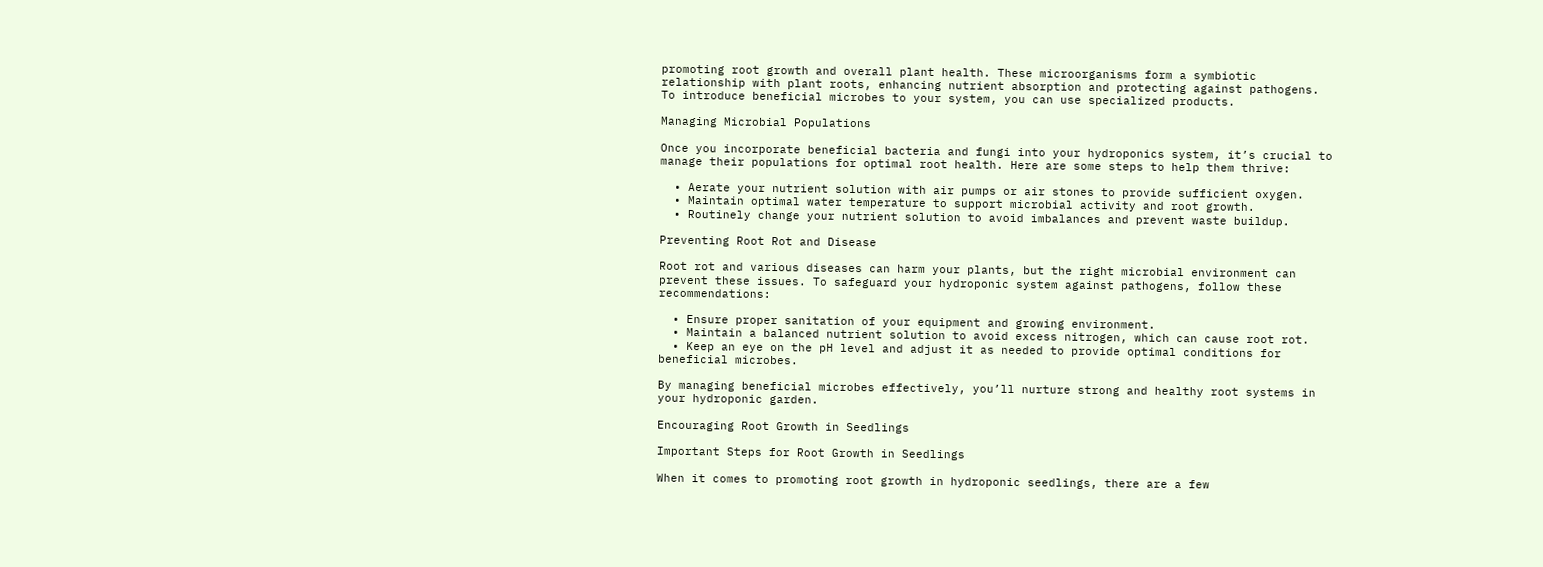promoting root growth and overall plant health. These microorganisms form a symbiotic relationship with plant roots, enhancing nutrient absorption and protecting against pathogens. To introduce beneficial microbes to your system, you can use specialized products.

Managing Microbial Populations

Once you incorporate beneficial bacteria and fungi into your hydroponics system, it’s crucial to manage their populations for optimal root health. Here are some steps to help them thrive:

  • Aerate your nutrient solution with air pumps or air stones to provide sufficient oxygen.
  • Maintain optimal water temperature to support microbial activity and root growth.
  • Routinely change your nutrient solution to avoid imbalances and prevent waste buildup.

Preventing Root Rot and Disease

Root rot and various diseases can harm your plants, but the right microbial environment can prevent these issues. To safeguard your hydroponic system against pathogens, follow these recommendations:

  • Ensure proper sanitation of your equipment and growing environment.
  • Maintain a balanced nutrient solution to avoid excess nitrogen, which can cause root rot.
  • Keep an eye on the pH level and adjust it as needed to provide optimal conditions for beneficial microbes.

By managing beneficial microbes effectively, you’ll nurture strong and healthy root systems in your hydroponic garden.

Encouraging Root Growth in Seedlings

Important Steps for Root Growth in Seedlings

When it comes to promoting root growth in hydroponic seedlings, there are a few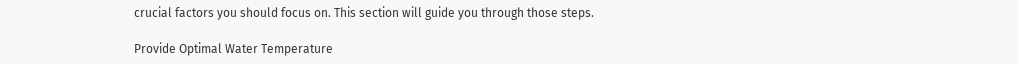crucial factors you should focus on. This section will guide you through those steps.

Provide Optimal Water Temperature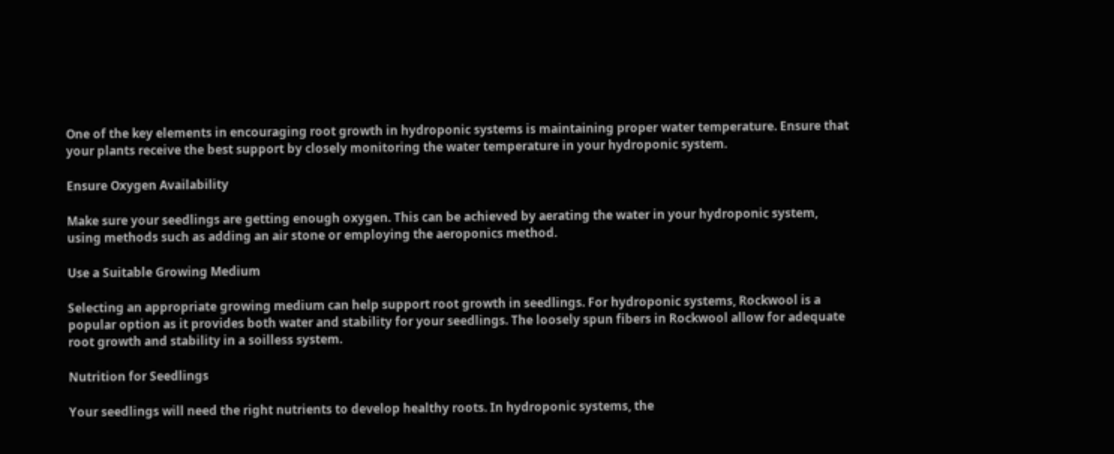One of the key elements in encouraging root growth in hydroponic systems is maintaining proper water temperature. Ensure that your plants receive the best support by closely monitoring the water temperature in your hydroponic system.

Ensure Oxygen Availability

Make sure your seedlings are getting enough oxygen. This can be achieved by aerating the water in your hydroponic system, using methods such as adding an air stone or employing the aeroponics method.

Use a Suitable Growing Medium

Selecting an appropriate growing medium can help support root growth in seedlings. For hydroponic systems, Rockwool is a popular option as it provides both water and stability for your seedlings. The loosely spun fibers in Rockwool allow for adequate root growth and stability in a soilless system.

Nutrition for Seedlings

Your seedlings will need the right nutrients to develop healthy roots. In hydroponic systems, the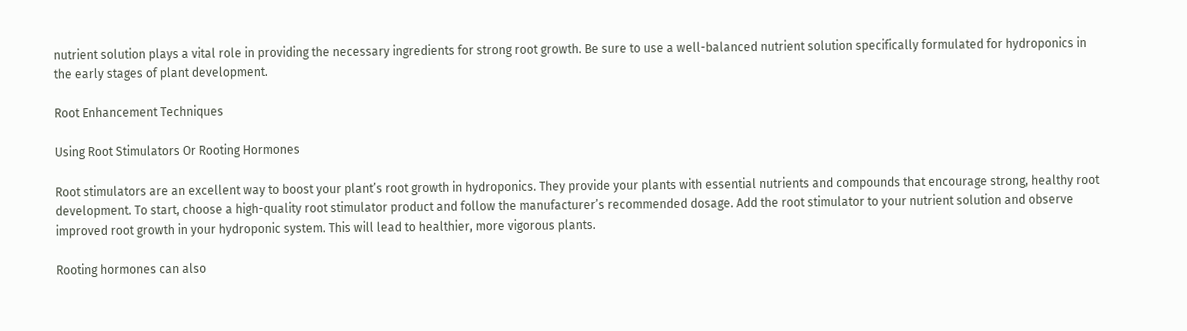nutrient solution plays a vital role in providing the necessary ingredients for strong root growth. Be sure to use a well-balanced nutrient solution specifically formulated for hydroponics in the early stages of plant development.

Root Enhancement Techniques

Using Root Stimulators Or Rooting Hormones

Root stimulators are an excellent way to boost your plant’s root growth in hydroponics. They provide your plants with essential nutrients and compounds that encourage strong, healthy root development. To start, choose a high-quality root stimulator product and follow the manufacturer’s recommended dosage. Add the root stimulator to your nutrient solution and observe improved root growth in your hydroponic system. This will lead to healthier, more vigorous plants.

Rooting hormones can also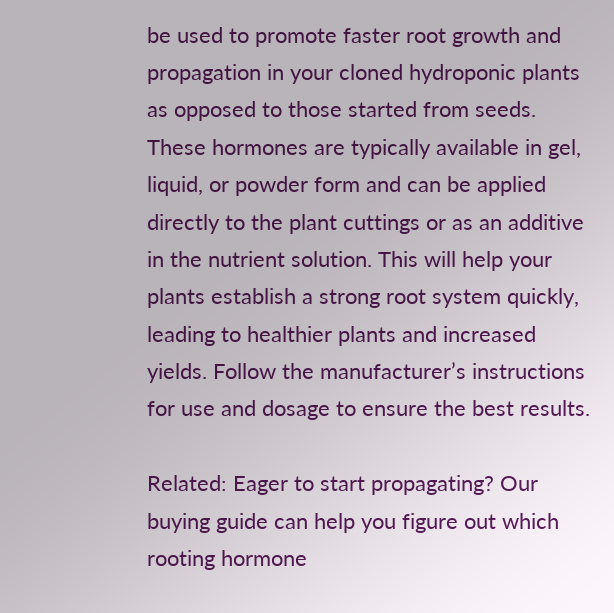be used to promote faster root growth and propagation in your cloned hydroponic plants as opposed to those started from seeds. These hormones are typically available in gel, liquid, or powder form and can be applied directly to the plant cuttings or as an additive in the nutrient solution. This will help your plants establish a strong root system quickly, leading to healthier plants and increased yields. Follow the manufacturer’s instructions for use and dosage to ensure the best results.

Related: Eager to start propagating? Our buying guide can help you figure out which rooting hormone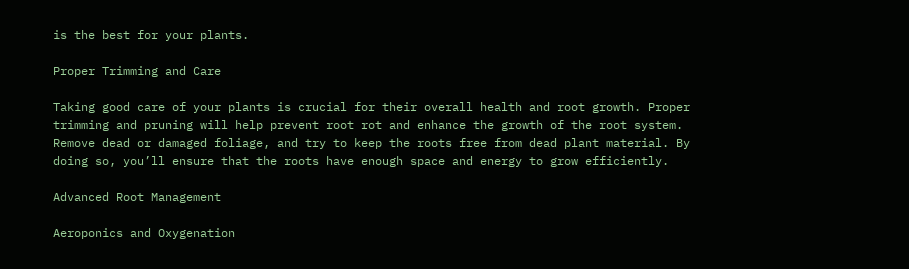is the best for your plants.

Proper Trimming and Care

Taking good care of your plants is crucial for their overall health and root growth. Proper trimming and pruning will help prevent root rot and enhance the growth of the root system. Remove dead or damaged foliage, and try to keep the roots free from dead plant material. By doing so, you’ll ensure that the roots have enough space and energy to grow efficiently.

Advanced Root Management

Aeroponics and Oxygenation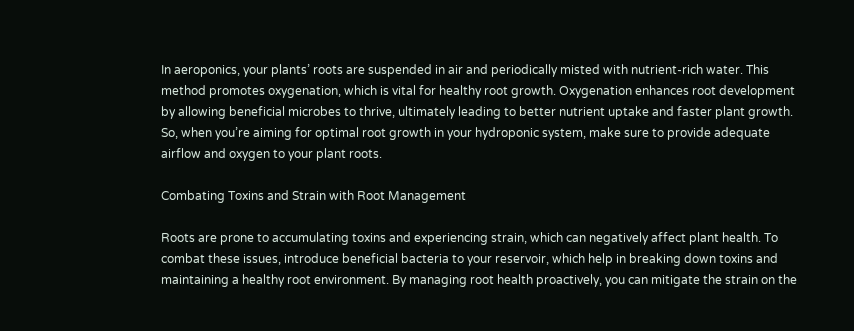In aeroponics, your plants’ roots are suspended in air and periodically misted with nutrient-rich water. This method promotes oxygenation, which is vital for healthy root growth. Oxygenation enhances root development by allowing beneficial microbes to thrive, ultimately leading to better nutrient uptake and faster plant growth. So, when you’re aiming for optimal root growth in your hydroponic system, make sure to provide adequate airflow and oxygen to your plant roots.

Combating Toxins and Strain with Root Management

Roots are prone to accumulating toxins and experiencing strain, which can negatively affect plant health. To combat these issues, introduce beneficial bacteria to your reservoir, which help in breaking down toxins and maintaining a healthy root environment. By managing root health proactively, you can mitigate the strain on the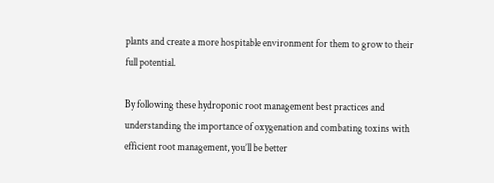plants and create a more hospitable environment for them to grow to their full potential.

By following these hydroponic root management best practices and understanding the importance of oxygenation and combating toxins with efficient root management, you’ll be better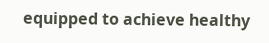equipped to achieve healthy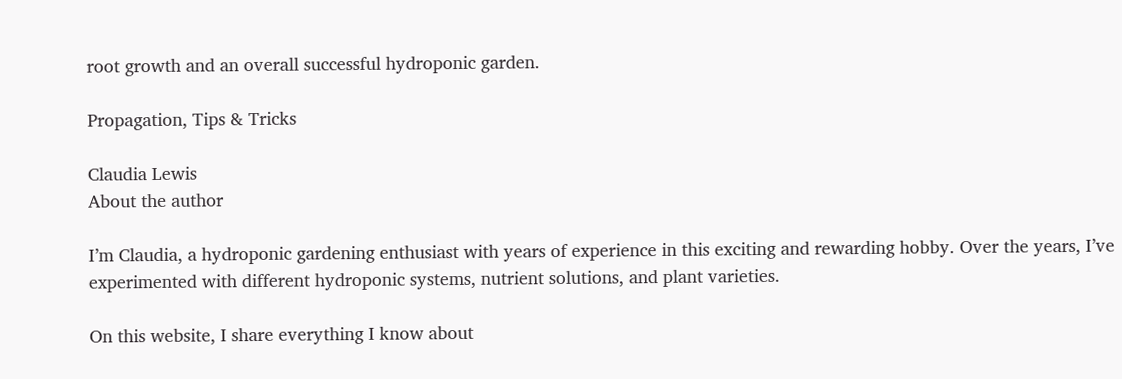root growth and an overall successful hydroponic garden.

Propagation, Tips & Tricks

Claudia Lewis
About the author

I’m Claudia, a hydroponic gardening enthusiast with years of experience in this exciting and rewarding hobby. Over the years, I’ve experimented with different hydroponic systems, nutrient solutions, and plant varieties.

On this website, I share everything I know about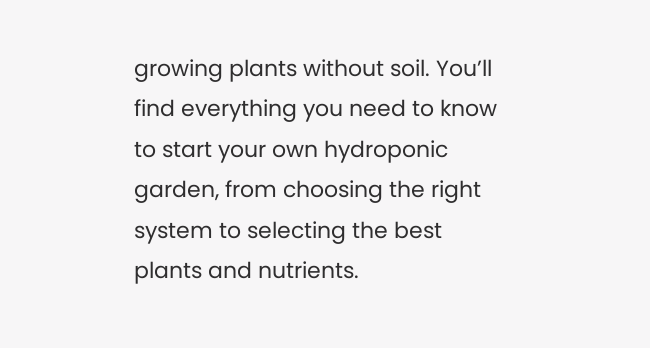growing plants without soil. You’ll find everything you need to know to start your own hydroponic garden, from choosing the right system to selecting the best plants and nutrients.